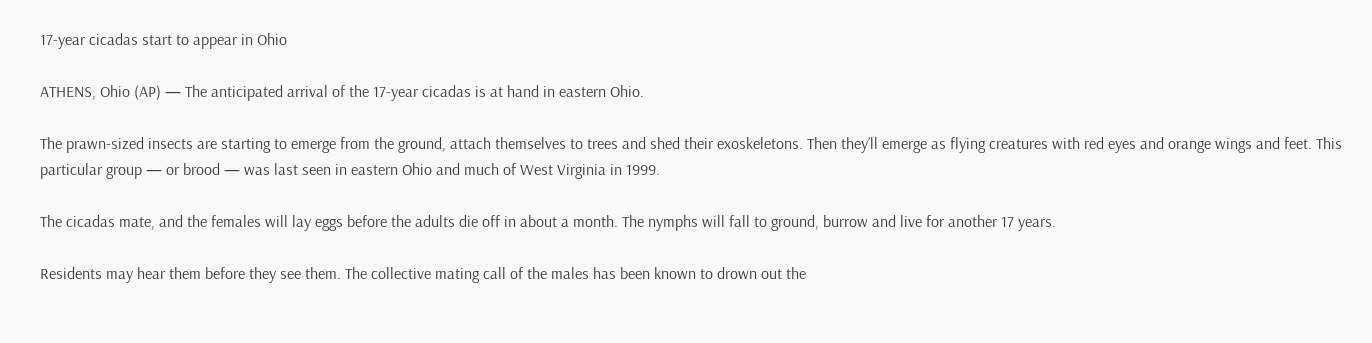17-year cicadas start to appear in Ohio

ATHENS, Ohio (AP) — The anticipated arrival of the 17-year cicadas is at hand in eastern Ohio.

The prawn-sized insects are starting to emerge from the ground, attach themselves to trees and shed their exoskeletons. Then they’ll emerge as flying creatures with red eyes and orange wings and feet. This particular group — or brood — was last seen in eastern Ohio and much of West Virginia in 1999.

The cicadas mate, and the females will lay eggs before the adults die off in about a month. The nymphs will fall to ground, burrow and live for another 17 years.

Residents may hear them before they see them. The collective mating call of the males has been known to drown out the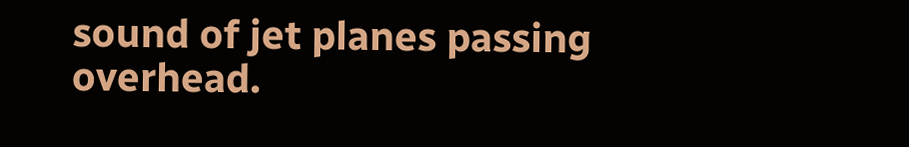sound of jet planes passing overhead.